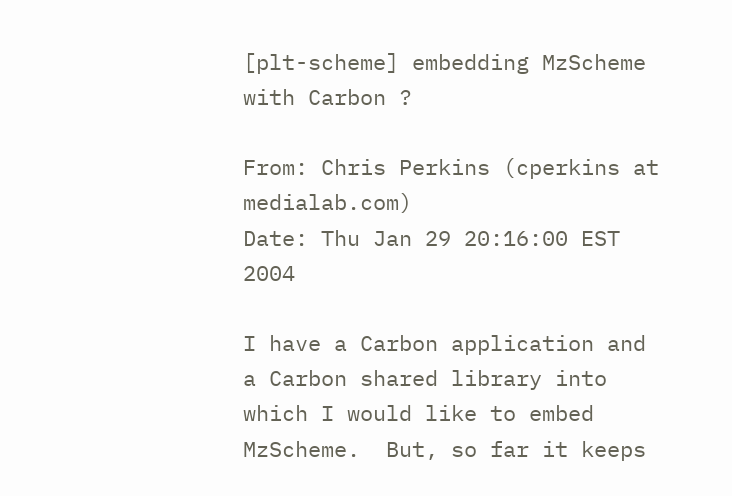[plt-scheme] embedding MzScheme with Carbon ?

From: Chris Perkins (cperkins at medialab.com)
Date: Thu Jan 29 20:16:00 EST 2004

I have a Carbon application and a Carbon shared library into which I would like to embed MzScheme.  But, so far it keeps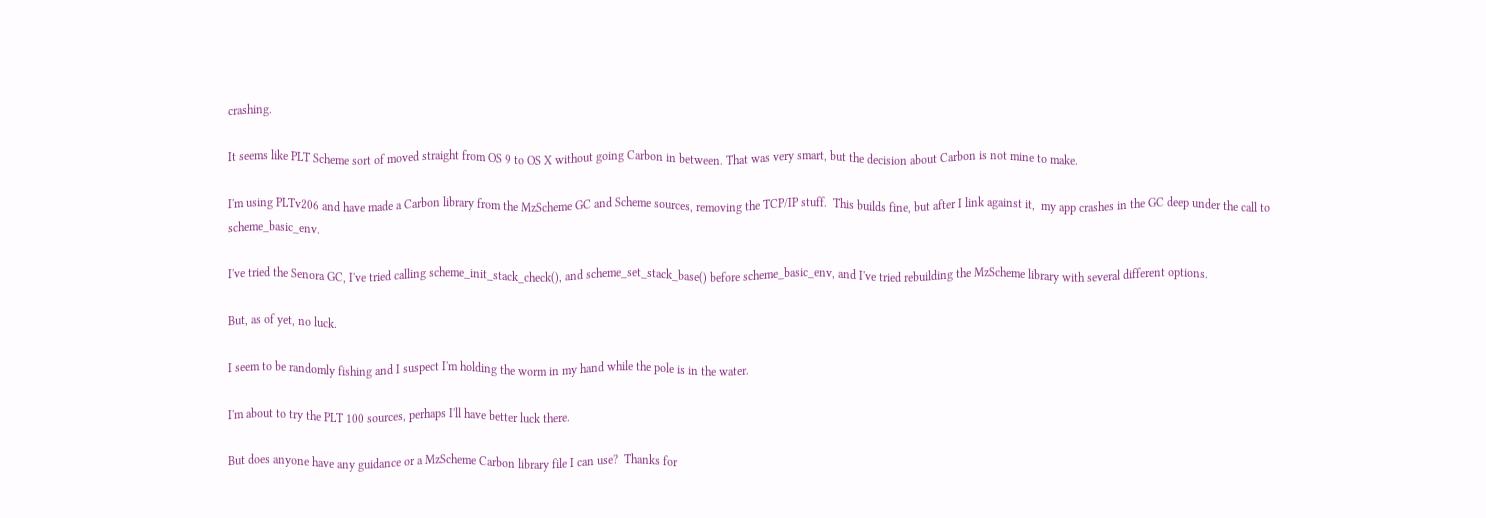crashing.

It seems like PLT Scheme sort of moved straight from OS 9 to OS X without going Carbon in between. That was very smart, but the decision about Carbon is not mine to make.

I'm using PLTv206 and have made a Carbon library from the MzScheme GC and Scheme sources, removing the TCP/IP stuff.  This builds fine, but after I link against it,  my app crashes in the GC deep under the call to scheme_basic_env.

I've tried the Senora GC, I've tried calling scheme_init_stack_check(), and scheme_set_stack_base() before scheme_basic_env, and I've tried rebuilding the MzScheme library with several different options.

But, as of yet, no luck.

I seem to be randomly fishing and I suspect I'm holding the worm in my hand while the pole is in the water.

I'm about to try the PLT 100 sources, perhaps I'll have better luck there.

But does anyone have any guidance or a MzScheme Carbon library file I can use?  Thanks for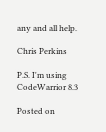any and all help.

Chris Perkins

P.S. I'm using CodeWarrior 8.3

Posted on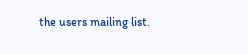the users mailing list.